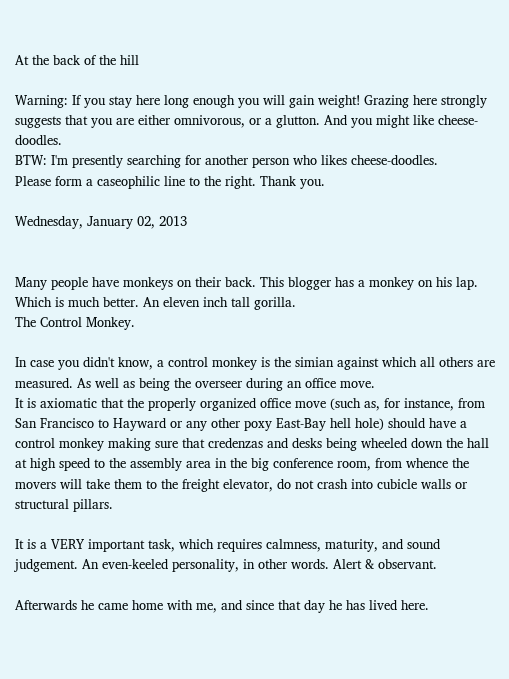At the back of the hill

Warning: If you stay here long enough you will gain weight! Grazing here strongly suggests that you are either omnivorous, or a glutton. And you might like cheese-doodles.
BTW: I'm presently searching for another person who likes cheese-doodles.
Please form a caseophilic line to the right. Thank you.

Wednesday, January 02, 2013


Many people have monkeys on their back. This blogger has a monkey on his lap. Which is much better. An eleven inch tall gorilla.
The Control Monkey.

In case you didn't know, a control monkey is the simian against which all others are measured. As well as being the overseer during an office move.
It is axiomatic that the properly organized office move (such as, for instance, from San Francisco to Hayward or any other poxy East-Bay hell hole) should have a control monkey making sure that credenzas and desks being wheeled down the hall at high speed to the assembly area in the big conference room, from whence the movers will take them to the freight elevator, do not crash into cubicle walls or structural pillars.

It is a VERY important task, which requires calmness, maturity, and sound judgement. An even-keeled personality, in other words. Alert & observant.

Afterwards he came home with me, and since that day he has lived here.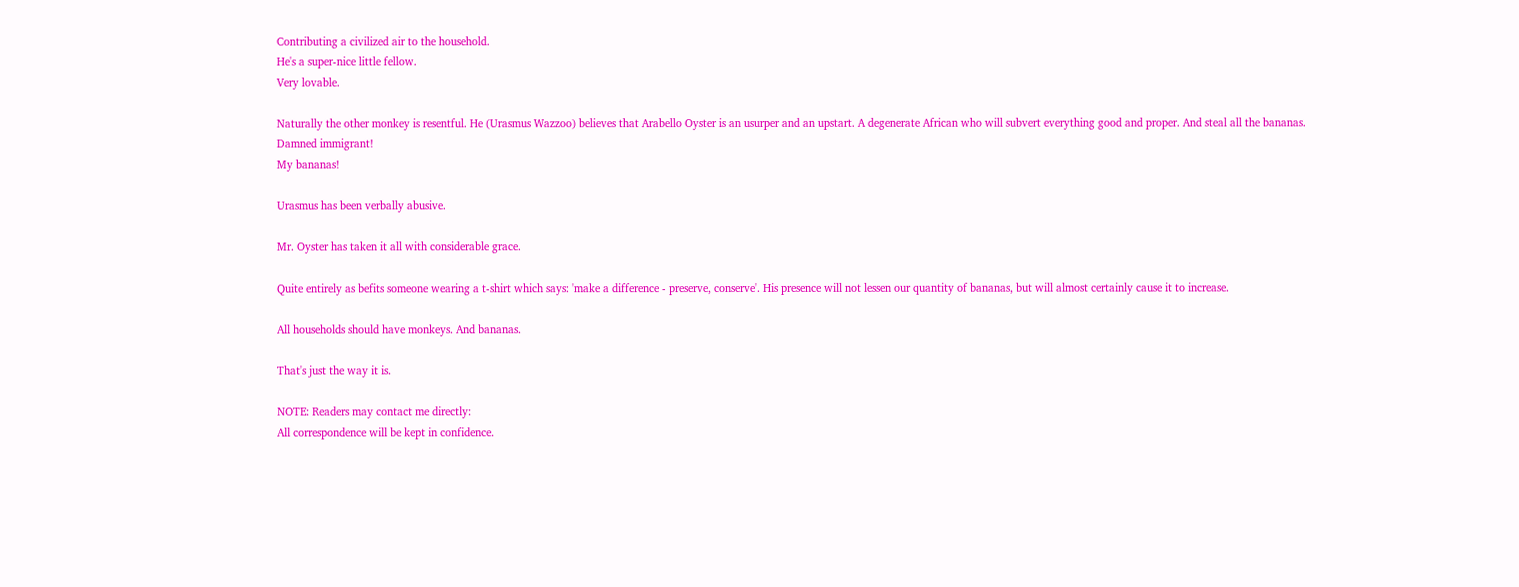Contributing a civilized air to the household.
He's a super-nice little fellow.
Very lovable.

Naturally the other monkey is resentful. He (Urasmus Wazzoo) believes that Arabello Oyster is an usurper and an upstart. A degenerate African who will subvert everything good and proper. And steal all the bananas.
Damned immigrant!
My bananas!

Urasmus has been verbally abusive.

Mr. Oyster has taken it all with considerable grace.

Quite entirely as befits someone wearing a t-shirt which says: 'make a difference - preserve, conserve'. His presence will not lessen our quantity of bananas, but will almost certainly cause it to increase.

All households should have monkeys. And bananas.

That's just the way it is.

NOTE: Readers may contact me directly:
All correspondence will be kept in confidence.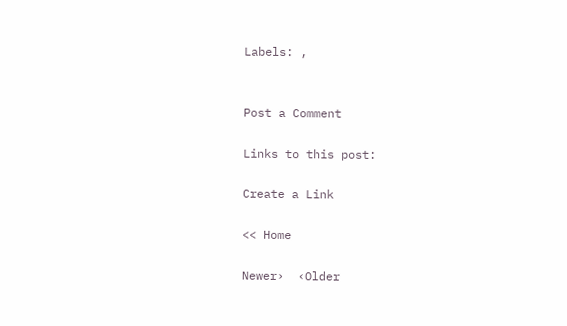Labels: ,


Post a Comment

Links to this post:

Create a Link

<< Home

Newer›  ‹Older